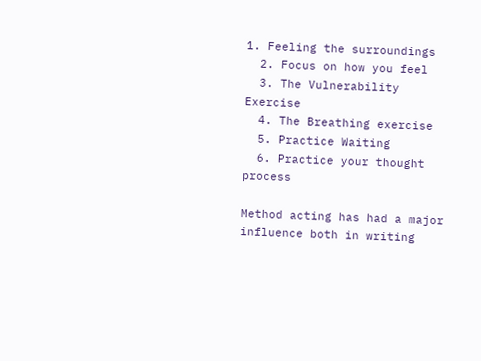1. Feeling the surroundings
  2. Focus on how you feel
  3. The Vulnerability Exercise
  4. The Breathing exercise
  5. Practice Waiting
  6. Practice your thought process

Method acting has had a major influence both in writing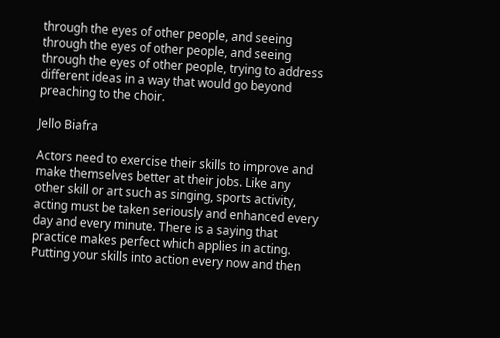through the eyes of other people, and seeing through the eyes of other people, and seeing through the eyes of other people, trying to address different ideas in a way that would go beyond preaching to the choir.

Jello Biafra

Actors need to exercise their skills to improve and make themselves better at their jobs. Like any other skill or art such as singing, sports activity, acting must be taken seriously and enhanced every day and every minute. There is a saying that practice makes perfect which applies in acting. Putting your skills into action every now and then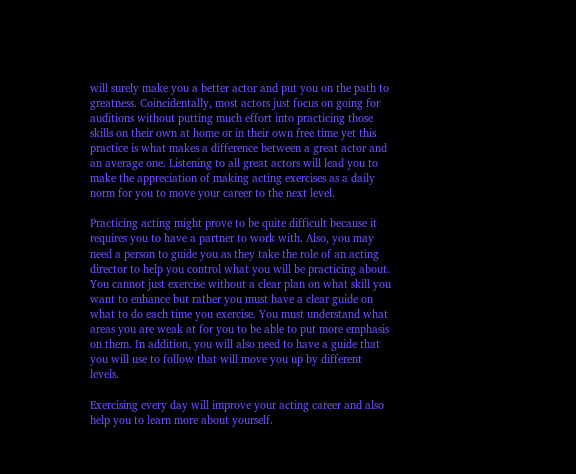will surely make you a better actor and put you on the path to greatness. Coincidentally, most actors just focus on going for auditions without putting much effort into practicing those skills on their own at home or in their own free time yet this practice is what makes a difference between a great actor and an average one. Listening to all great actors will lead you to make the appreciation of making acting exercises as a daily norm for you to move your career to the next level.

Practicing acting might prove to be quite difficult because it requires you to have a partner to work with. Also, you may need a person to guide you as they take the role of an acting director to help you control what you will be practicing about. You cannot just exercise without a clear plan on what skill you want to enhance but rather you must have a clear guide on what to do each time you exercise. You must understand what areas you are weak at for you to be able to put more emphasis on them. In addition, you will also need to have a guide that you will use to follow that will move you up by different levels.

Exercising every day will improve your acting career and also help you to learn more about yourself.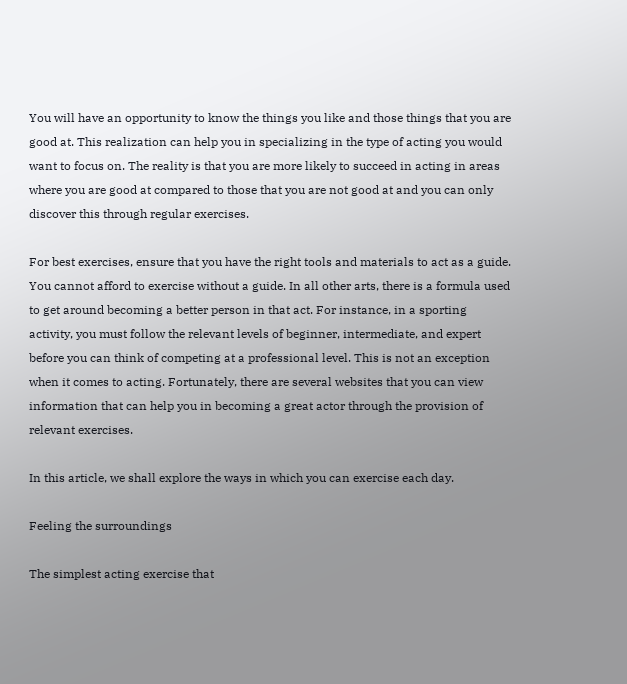You will have an opportunity to know the things you like and those things that you are good at. This realization can help you in specializing in the type of acting you would want to focus on. The reality is that you are more likely to succeed in acting in areas where you are good at compared to those that you are not good at and you can only discover this through regular exercises.

For best exercises, ensure that you have the right tools and materials to act as a guide. You cannot afford to exercise without a guide. In all other arts, there is a formula used to get around becoming a better person in that act. For instance, in a sporting activity, you must follow the relevant levels of beginner, intermediate, and expert before you can think of competing at a professional level. This is not an exception when it comes to acting. Fortunately, there are several websites that you can view information that can help you in becoming a great actor through the provision of relevant exercises.

In this article, we shall explore the ways in which you can exercise each day.

Feeling the surroundings

The simplest acting exercise that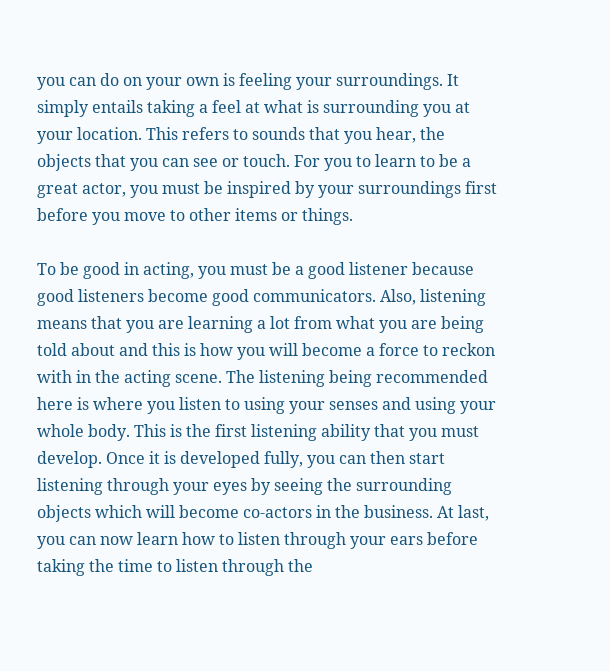you can do on your own is feeling your surroundings. It simply entails taking a feel at what is surrounding you at your location. This refers to sounds that you hear, the objects that you can see or touch. For you to learn to be a great actor, you must be inspired by your surroundings first before you move to other items or things.

To be good in acting, you must be a good listener because good listeners become good communicators. Also, listening means that you are learning a lot from what you are being told about and this is how you will become a force to reckon with in the acting scene. The listening being recommended here is where you listen to using your senses and using your whole body. This is the first listening ability that you must develop. Once it is developed fully, you can then start listening through your eyes by seeing the surrounding objects which will become co-actors in the business. At last, you can now learn how to listen through your ears before taking the time to listen through the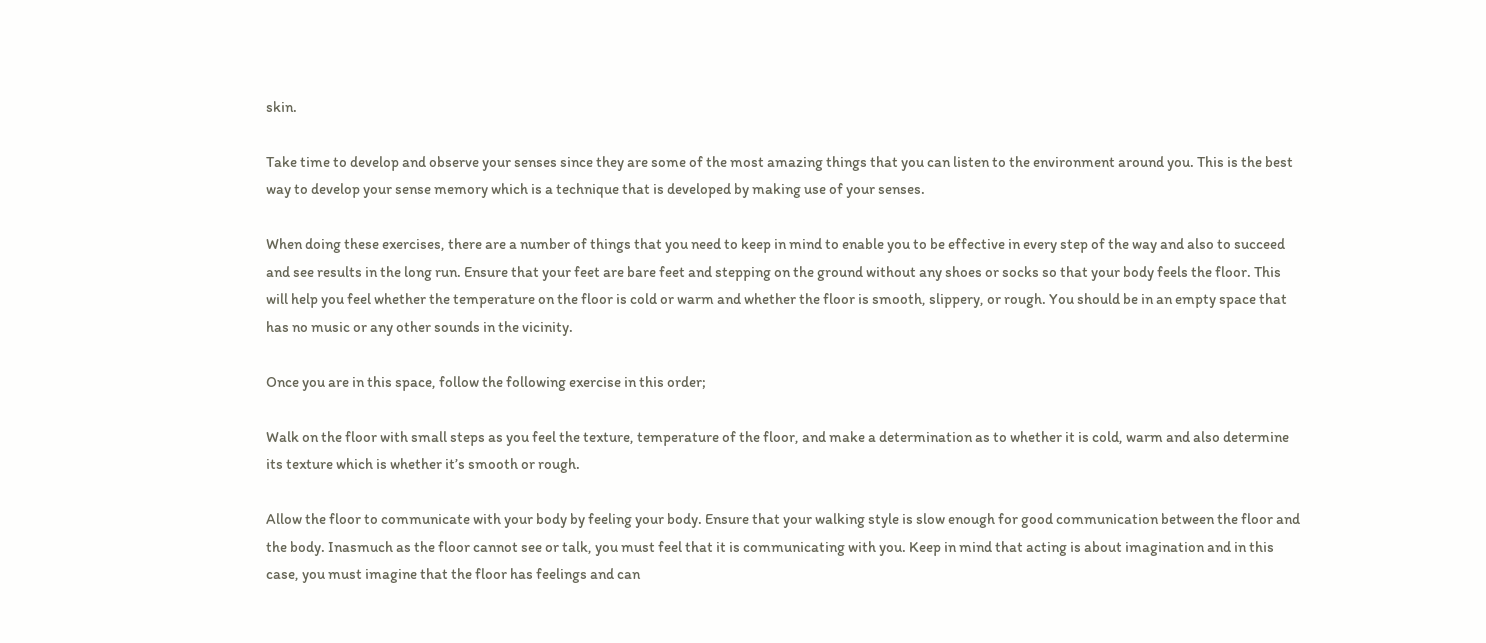skin.

Take time to develop and observe your senses since they are some of the most amazing things that you can listen to the environment around you. This is the best way to develop your sense memory which is a technique that is developed by making use of your senses.

When doing these exercises, there are a number of things that you need to keep in mind to enable you to be effective in every step of the way and also to succeed and see results in the long run. Ensure that your feet are bare feet and stepping on the ground without any shoes or socks so that your body feels the floor. This will help you feel whether the temperature on the floor is cold or warm and whether the floor is smooth, slippery, or rough. You should be in an empty space that has no music or any other sounds in the vicinity.

Once you are in this space, follow the following exercise in this order;

Walk on the floor with small steps as you feel the texture, temperature of the floor, and make a determination as to whether it is cold, warm and also determine its texture which is whether it’s smooth or rough.

Allow the floor to communicate with your body by feeling your body. Ensure that your walking style is slow enough for good communication between the floor and the body. Inasmuch as the floor cannot see or talk, you must feel that it is communicating with you. Keep in mind that acting is about imagination and in this case, you must imagine that the floor has feelings and can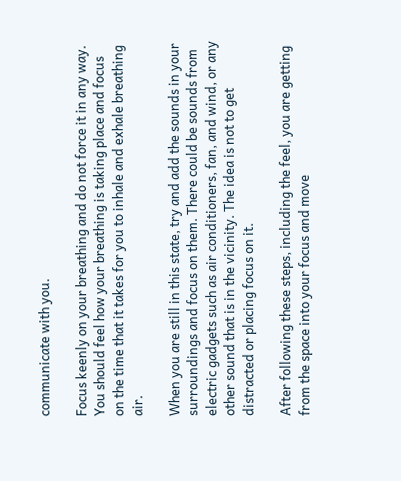communicate with you.

Focus keenly on your breathing and do not force it in any way. You should feel how your breathing is taking place and focus on the time that it takes for you to inhale and exhale breathing air.

When you are still in this state, try and add the sounds in your surroundings and focus on them. There could be sounds from electric gadgets such as air conditioners, fan, and wind, or any other sound that is in the vicinity. The idea is not to get distracted or placing focus on it.

After following these steps, including the feel, you are getting from the space into your focus and move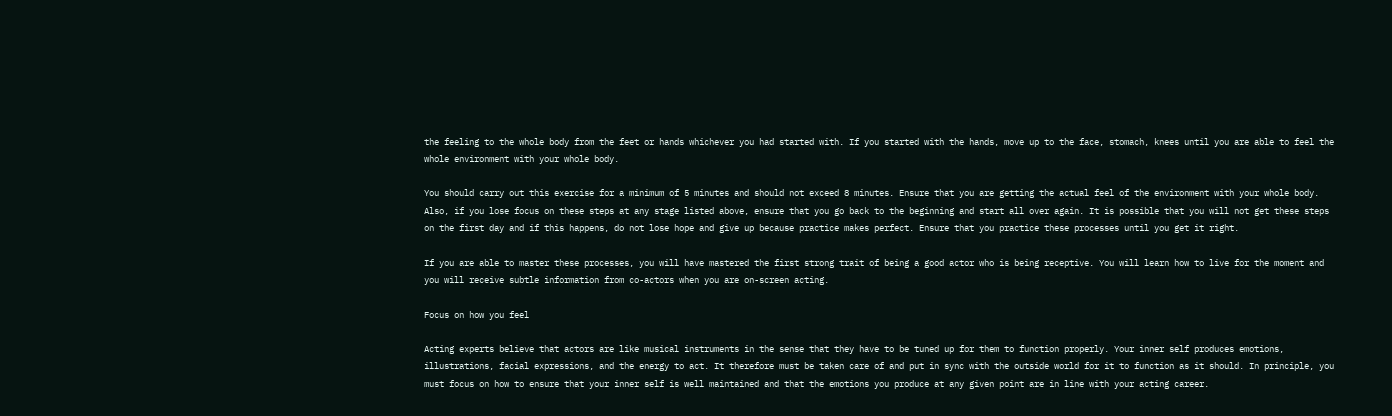the feeling to the whole body from the feet or hands whichever you had started with. If you started with the hands, move up to the face, stomach, knees until you are able to feel the whole environment with your whole body.

You should carry out this exercise for a minimum of 5 minutes and should not exceed 8 minutes. Ensure that you are getting the actual feel of the environment with your whole body. Also, if you lose focus on these steps at any stage listed above, ensure that you go back to the beginning and start all over again. It is possible that you will not get these steps on the first day and if this happens, do not lose hope and give up because practice makes perfect. Ensure that you practice these processes until you get it right.

If you are able to master these processes, you will have mastered the first strong trait of being a good actor who is being receptive. You will learn how to live for the moment and you will receive subtle information from co-actors when you are on-screen acting.

Focus on how you feel

Acting experts believe that actors are like musical instruments in the sense that they have to be tuned up for them to function properly. Your inner self produces emotions, illustrations, facial expressions, and the energy to act. It therefore must be taken care of and put in sync with the outside world for it to function as it should. In principle, you must focus on how to ensure that your inner self is well maintained and that the emotions you produce at any given point are in line with your acting career.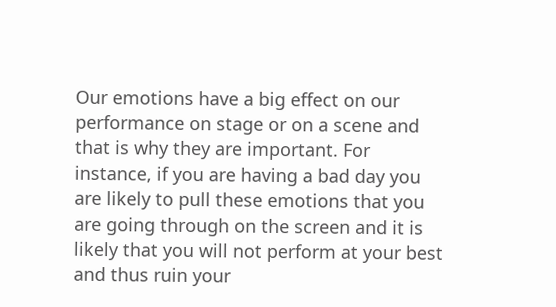Our emotions have a big effect on our performance on stage or on a scene and that is why they are important. For instance, if you are having a bad day you are likely to pull these emotions that you are going through on the screen and it is likely that you will not perform at your best and thus ruin your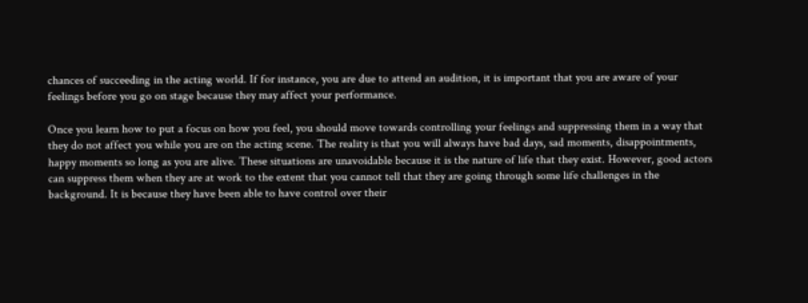chances of succeeding in the acting world. If for instance, you are due to attend an audition, it is important that you are aware of your feelings before you go on stage because they may affect your performance.

Once you learn how to put a focus on how you feel, you should move towards controlling your feelings and suppressing them in a way that they do not affect you while you are on the acting scene. The reality is that you will always have bad days, sad moments, disappointments, happy moments so long as you are alive. These situations are unavoidable because it is the nature of life that they exist. However, good actors can suppress them when they are at work to the extent that you cannot tell that they are going through some life challenges in the background. It is because they have been able to have control over their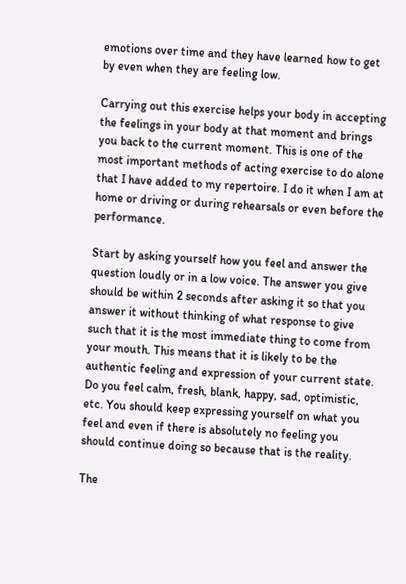emotions over time and they have learned how to get by even when they are feeling low.

Carrying out this exercise helps your body in accepting the feelings in your body at that moment and brings you back to the current moment. This is one of the most important methods of acting exercise to do alone that I have added to my repertoire. I do it when I am at home or driving or during rehearsals or even before the performance.

Start by asking yourself how you feel and answer the question loudly or in a low voice. The answer you give should be within 2 seconds after asking it so that you answer it without thinking of what response to give such that it is the most immediate thing to come from your mouth. This means that it is likely to be the authentic feeling and expression of your current state. Do you feel calm, fresh, blank, happy, sad, optimistic, etc. You should keep expressing yourself on what you feel and even if there is absolutely no feeling you should continue doing so because that is the reality.

The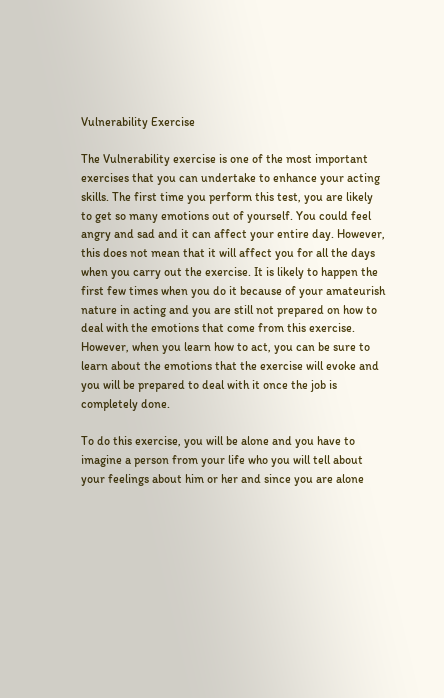Vulnerability Exercise

The Vulnerability exercise is one of the most important exercises that you can undertake to enhance your acting skills. The first time you perform this test, you are likely to get so many emotions out of yourself. You could feel angry and sad and it can affect your entire day. However, this does not mean that it will affect you for all the days when you carry out the exercise. It is likely to happen the first few times when you do it because of your amateurish nature in acting and you are still not prepared on how to deal with the emotions that come from this exercise. However, when you learn how to act, you can be sure to learn about the emotions that the exercise will evoke and you will be prepared to deal with it once the job is completely done.

To do this exercise, you will be alone and you have to imagine a person from your life who you will tell about your feelings about him or her and since you are alone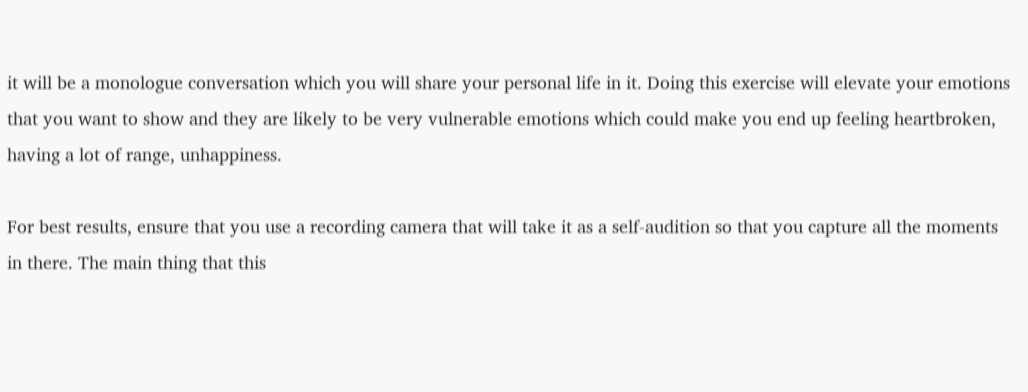it will be a monologue conversation which you will share your personal life in it. Doing this exercise will elevate your emotions that you want to show and they are likely to be very vulnerable emotions which could make you end up feeling heartbroken, having a lot of range, unhappiness.

For best results, ensure that you use a recording camera that will take it as a self-audition so that you capture all the moments in there. The main thing that this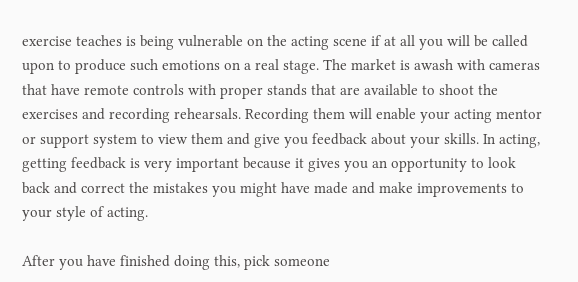exercise teaches is being vulnerable on the acting scene if at all you will be called upon to produce such emotions on a real stage. The market is awash with cameras that have remote controls with proper stands that are available to shoot the exercises and recording rehearsals. Recording them will enable your acting mentor or support system to view them and give you feedback about your skills. In acting, getting feedback is very important because it gives you an opportunity to look back and correct the mistakes you might have made and make improvements to your style of acting.

After you have finished doing this, pick someone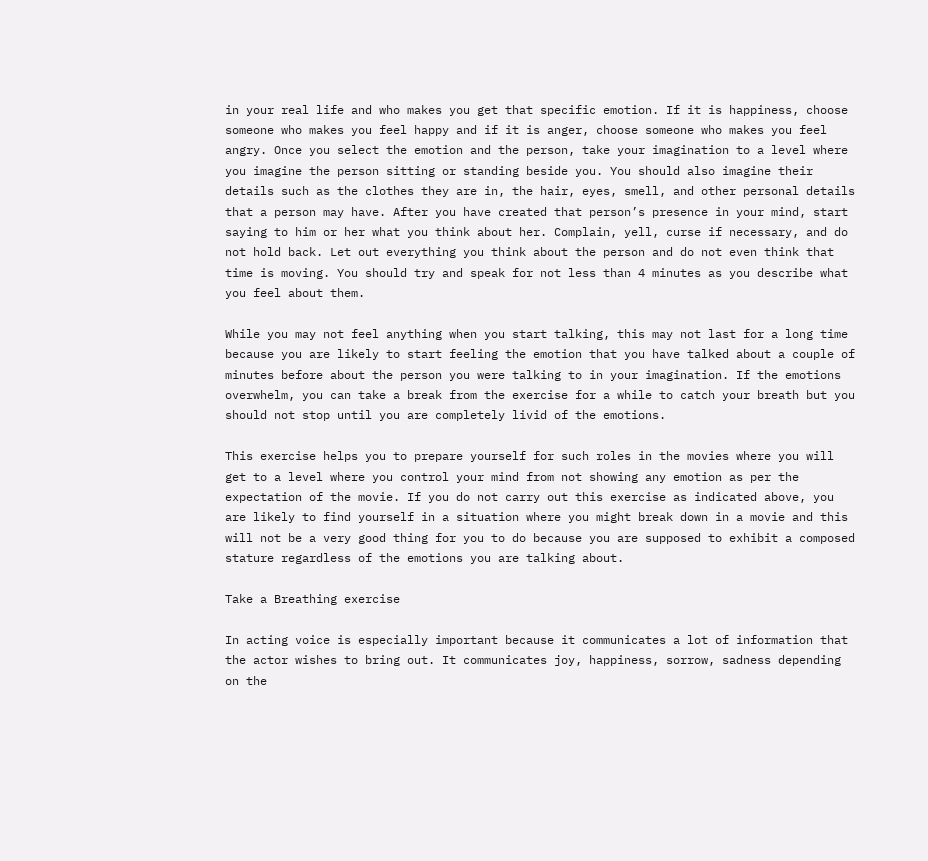in your real life and who makes you get that specific emotion. If it is happiness, choose someone who makes you feel happy and if it is anger, choose someone who makes you feel angry. Once you select the emotion and the person, take your imagination to a level where you imagine the person sitting or standing beside you. You should also imagine their details such as the clothes they are in, the hair, eyes, smell, and other personal details that a person may have. After you have created that person’s presence in your mind, start saying to him or her what you think about her. Complain, yell, curse if necessary, and do not hold back. Let out everything you think about the person and do not even think that time is moving. You should try and speak for not less than 4 minutes as you describe what you feel about them.

While you may not feel anything when you start talking, this may not last for a long time because you are likely to start feeling the emotion that you have talked about a couple of minutes before about the person you were talking to in your imagination. If the emotions overwhelm, you can take a break from the exercise for a while to catch your breath but you should not stop until you are completely livid of the emotions.

This exercise helps you to prepare yourself for such roles in the movies where you will get to a level where you control your mind from not showing any emotion as per the expectation of the movie. If you do not carry out this exercise as indicated above, you are likely to find yourself in a situation where you might break down in a movie and this will not be a very good thing for you to do because you are supposed to exhibit a composed stature regardless of the emotions you are talking about.

Take a Breathing exercise

In acting voice is especially important because it communicates a lot of information that the actor wishes to bring out. It communicates joy, happiness, sorrow, sadness depending on the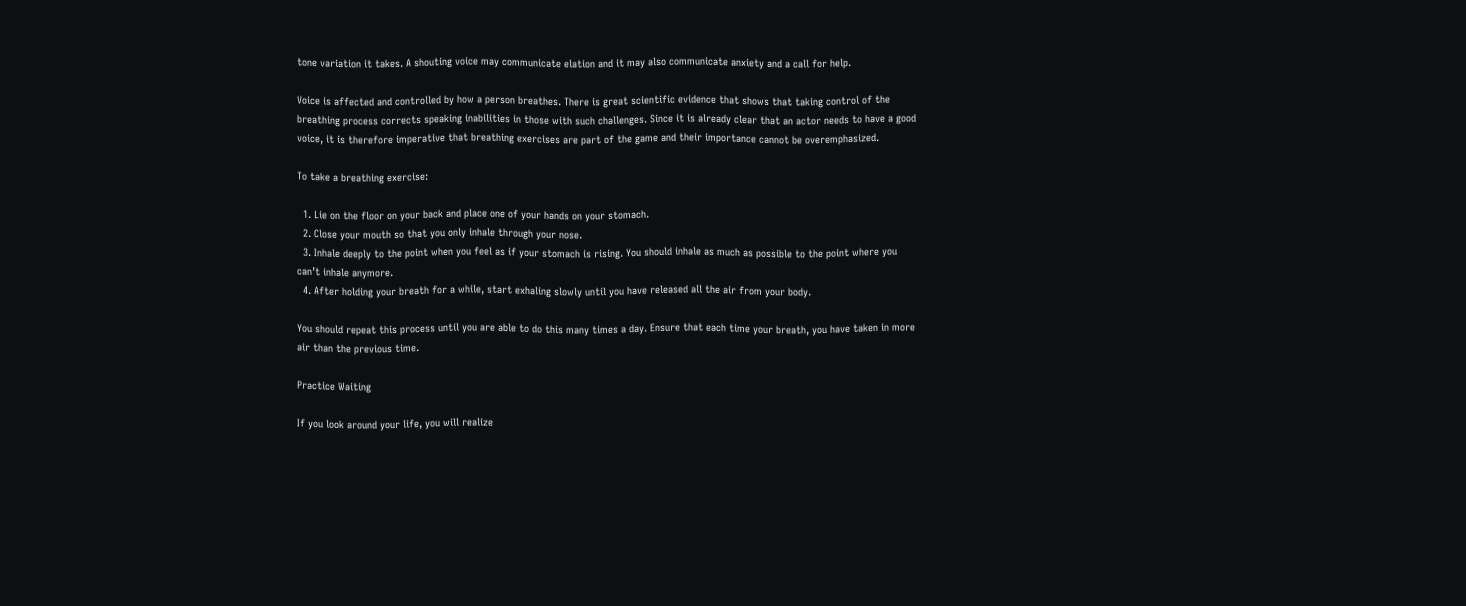tone variation it takes. A shouting voice may communicate elation and it may also communicate anxiety and a call for help.

Voice is affected and controlled by how a person breathes. There is great scientific evidence that shows that taking control of the breathing process corrects speaking inabilities in those with such challenges. Since it is already clear that an actor needs to have a good voice, it is therefore imperative that breathing exercises are part of the game and their importance cannot be overemphasized.

To take a breathing exercise:

  1. Lie on the floor on your back and place one of your hands on your stomach.
  2. Close your mouth so that you only inhale through your nose.
  3. Inhale deeply to the point when you feel as if your stomach is rising. You should inhale as much as possible to the point where you can’t inhale anymore.
  4. After holding your breath for a while, start exhaling slowly until you have released all the air from your body.

You should repeat this process until you are able to do this many times a day. Ensure that each time your breath, you have taken in more air than the previous time.

Practice Waiting

If you look around your life, you will realize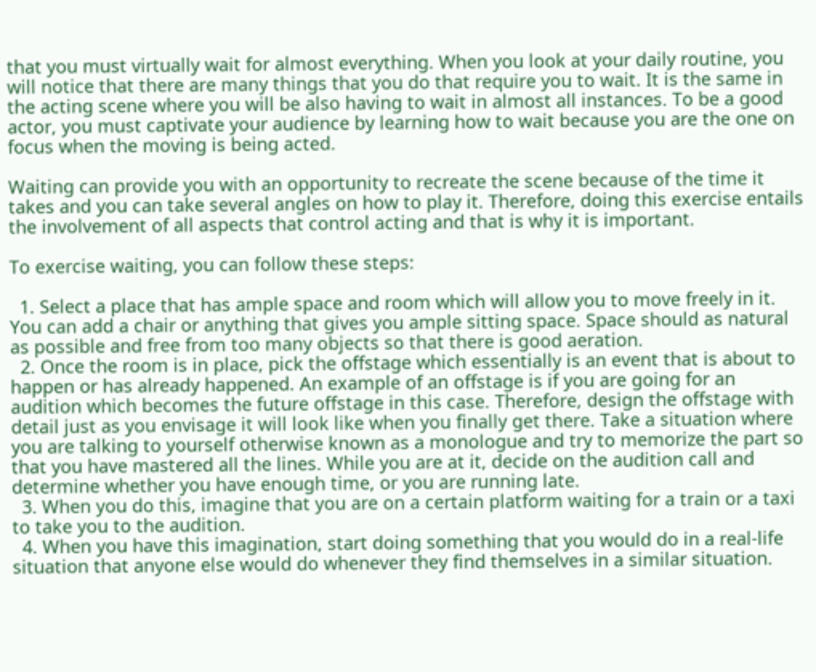that you must virtually wait for almost everything. When you look at your daily routine, you will notice that there are many things that you do that require you to wait. It is the same in the acting scene where you will be also having to wait in almost all instances. To be a good actor, you must captivate your audience by learning how to wait because you are the one on focus when the moving is being acted.

Waiting can provide you with an opportunity to recreate the scene because of the time it takes and you can take several angles on how to play it. Therefore, doing this exercise entails the involvement of all aspects that control acting and that is why it is important.

To exercise waiting, you can follow these steps:

  1. Select a place that has ample space and room which will allow you to move freely in it. You can add a chair or anything that gives you ample sitting space. Space should as natural as possible and free from too many objects so that there is good aeration.
  2. Once the room is in place, pick the offstage which essentially is an event that is about to happen or has already happened. An example of an offstage is if you are going for an audition which becomes the future offstage in this case. Therefore, design the offstage with detail just as you envisage it will look like when you finally get there. Take a situation where you are talking to yourself otherwise known as a monologue and try to memorize the part so that you have mastered all the lines. While you are at it, decide on the audition call and determine whether you have enough time, or you are running late.
  3. When you do this, imagine that you are on a certain platform waiting for a train or a taxi to take you to the audition.
  4. When you have this imagination, start doing something that you would do in a real-life situation that anyone else would do whenever they find themselves in a similar situation.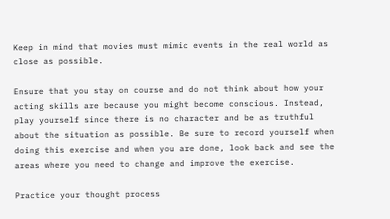Keep in mind that movies must mimic events in the real world as close as possible.

Ensure that you stay on course and do not think about how your acting skills are because you might become conscious. Instead, play yourself since there is no character and be as truthful about the situation as possible. Be sure to record yourself when doing this exercise and when you are done, look back and see the areas where you need to change and improve the exercise.

Practice your thought process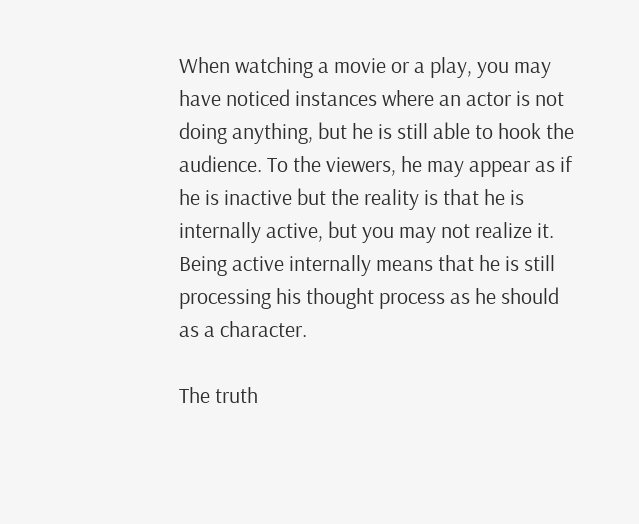When watching a movie or a play, you may have noticed instances where an actor is not doing anything, but he is still able to hook the audience. To the viewers, he may appear as if he is inactive but the reality is that he is internally active, but you may not realize it. Being active internally means that he is still processing his thought process as he should as a character.

The truth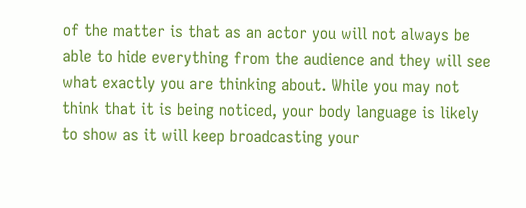of the matter is that as an actor you will not always be able to hide everything from the audience and they will see what exactly you are thinking about. While you may not think that it is being noticed, your body language is likely to show as it will keep broadcasting your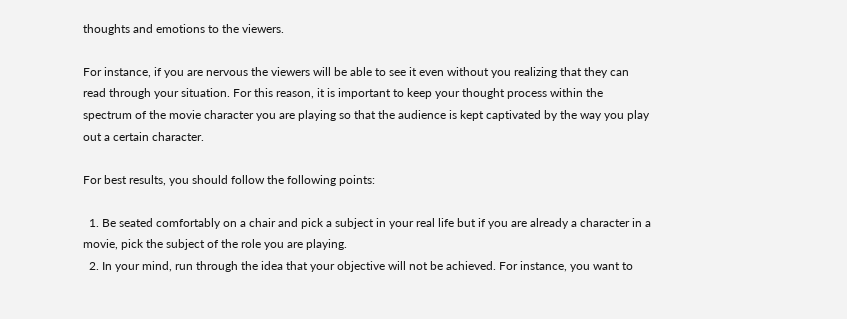thoughts and emotions to the viewers.

For instance, if you are nervous the viewers will be able to see it even without you realizing that they can read through your situation. For this reason, it is important to keep your thought process within the spectrum of the movie character you are playing so that the audience is kept captivated by the way you play out a certain character.

For best results, you should follow the following points:

  1. Be seated comfortably on a chair and pick a subject in your real life but if you are already a character in a movie, pick the subject of the role you are playing.
  2. In your mind, run through the idea that your objective will not be achieved. For instance, you want to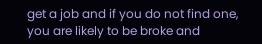get a job and if you do not find one, you are likely to be broke and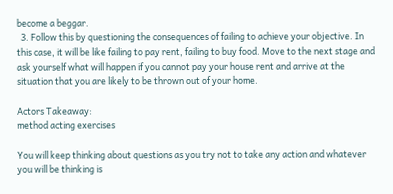become a beggar.
  3. Follow this by questioning the consequences of failing to achieve your objective. In this case, it will be like failing to pay rent, failing to buy food. Move to the next stage and ask yourself what will happen if you cannot pay your house rent and arrive at the situation that you are likely to be thrown out of your home.

Actors Takeaway:
method acting exercises

You will keep thinking about questions as you try not to take any action and whatever you will be thinking is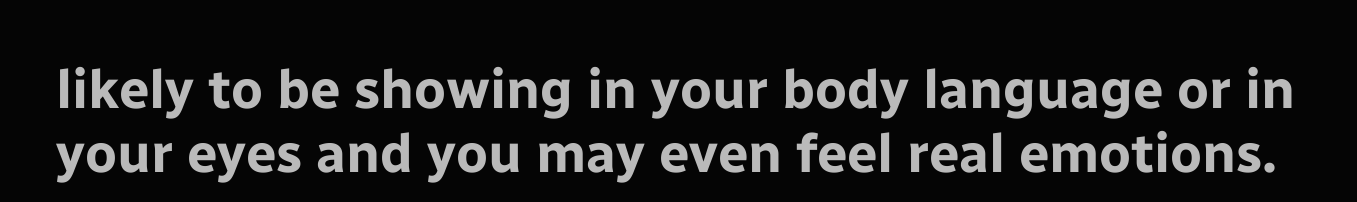likely to be showing in your body language or in your eyes and you may even feel real emotions.